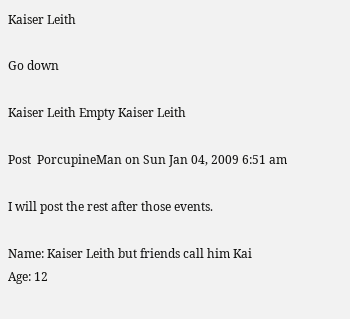Kaiser Leith

Go down

Kaiser Leith Empty Kaiser Leith

Post  PorcupineMan on Sun Jan 04, 2009 6:51 am

I will post the rest after those events.

Name: Kaiser Leith but friends call him Kai
Age: 12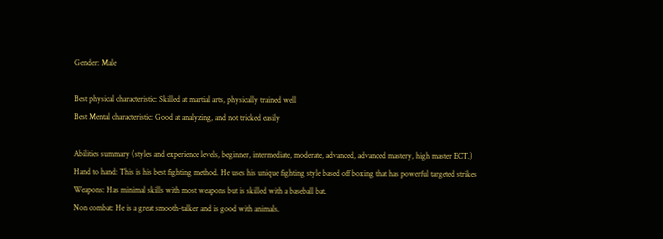Gender: Male

Best physical characteristic: Skilled at martial arts, physically trained well
Best Mental characteristic: Good at analyzing, and not tricked easily

Abilities summary (styles and experience levels, beginner, intermediate, moderate, advanced, advanced mastery, high master ECT.)
Hand to hand: This is his best fighting method. He uses his unique fighting style based off boxing that has powerful targeted strikes
Weapons: Has minimal skills with most weapons but is skilled with a baseball bat.
Non combat: He is a great smooth-talker and is good with animals.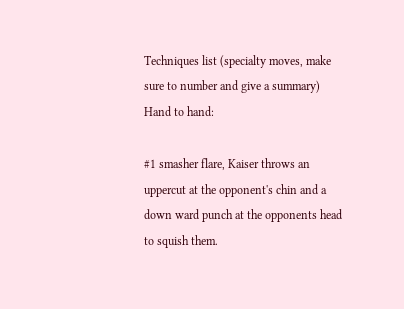Techniques list (specialty moves, make sure to number and give a summary)
Hand to hand:

#1 smasher flare, Kaiser throws an uppercut at the opponent's chin and a down ward punch at the opponents head to squish them.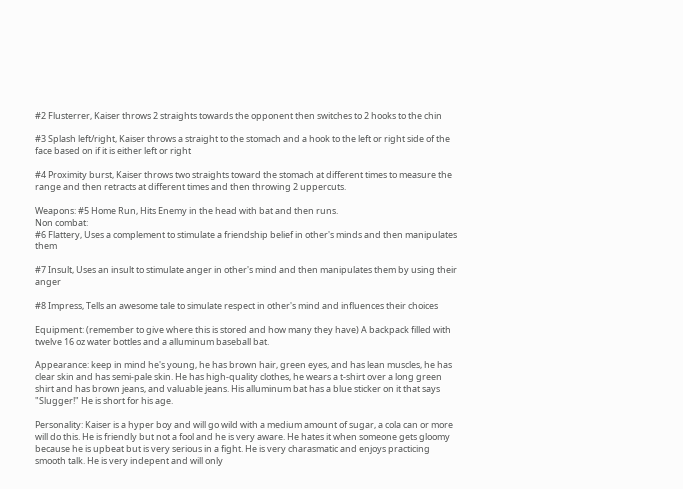#2 Flusterrer, Kaiser throws 2 straights towards the opponent then switches to 2 hooks to the chin

#3 Splash left/right, Kaiser throws a straight to the stomach and a hook to the left or right side of the face based on if it is either left or right

#4 Proximity burst, Kaiser throws two straights toward the stomach at different times to measure the range and then retracts at different times and then throwing 2 uppercuts.

Weapons: #5 Home Run, Hits Enemy in the head with bat and then runs.
Non combat:
#6 Flattery, Uses a complement to stimulate a friendship belief in other's minds and then manipulates them

#7 Insult, Uses an insult to stimulate anger in other's mind and then manipulates them by using their anger

#8 Impress, Tells an awesome tale to simulate respect in other's mind and influences their choices

Equipment: (remember to give where this is stored and how many they have) A backpack filled with twelve 16 oz water bottles and a alluminum baseball bat.

Appearance: keep in mind he's young, he has brown hair, green eyes, and has lean muscles, he has clear skin and has semi-pale skin. He has high-quality clothes, he wears a t-shirt over a long green shirt and has brown jeans, and valuable jeans. His alluminum bat has a blue sticker on it that says "Slugger!" He is short for his age.

Personality: Kaiser is a hyper boy and will go wild with a medium amount of sugar, a cola can or more will do this. He is friendly but not a fool and he is very aware. He hates it when someone gets gloomy because he is upbeat but is very serious in a fight. He is very charasmatic and enjoys practicing smooth talk. He is very indepent and will only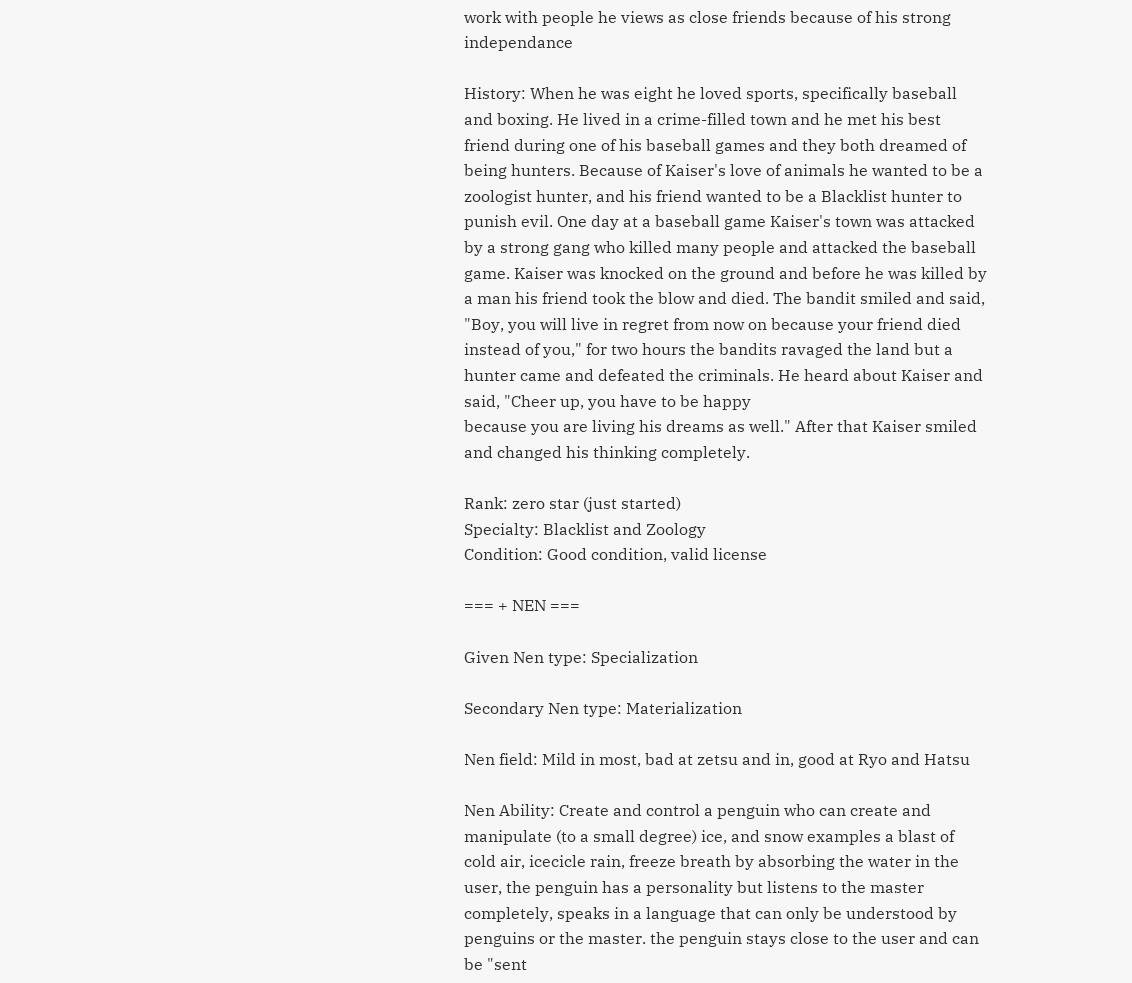work with people he views as close friends because of his strong independance

History: When he was eight he loved sports, specifically baseball and boxing. He lived in a crime-filled town and he met his best friend during one of his baseball games and they both dreamed of being hunters. Because of Kaiser's love of animals he wanted to be a zoologist hunter, and his friend wanted to be a Blacklist hunter to punish evil. One day at a baseball game Kaiser's town was attacked by a strong gang who killed many people and attacked the baseball game. Kaiser was knocked on the ground and before he was killed by a man his friend took the blow and died. The bandit smiled and said, "Boy, you will live in regret from now on because your friend died instead of you," for two hours the bandits ravaged the land but a hunter came and defeated the criminals. He heard about Kaiser and said, "Cheer up, you have to be happy
because you are living his dreams as well." After that Kaiser smiled and changed his thinking completely.

Rank: zero star (just started)
Specialty: Blacklist and Zoology
Condition: Good condition, valid license

=== + NEN ===

Given Nen type: Specialization

Secondary Nen type: Materialization

Nen field: Mild in most, bad at zetsu and in, good at Ryo and Hatsu

Nen Ability: Create and control a penguin who can create and manipulate (to a small degree) ice, and snow examples a blast of cold air, icecicle rain, freeze breath by absorbing the water in the user, the penguin has a personality but listens to the master completely, speaks in a language that can only be understood by penguins or the master. the penguin stays close to the user and can be "sent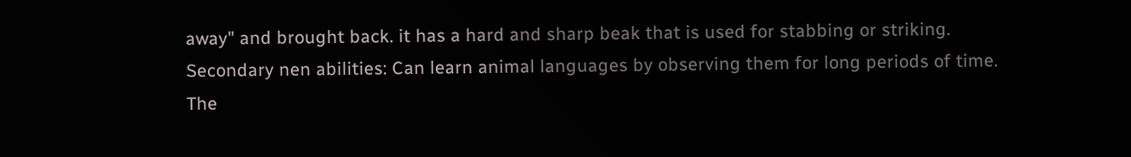away" and brought back. it has a hard and sharp beak that is used for stabbing or striking.
Secondary nen abilities: Can learn animal languages by observing them for long periods of time. The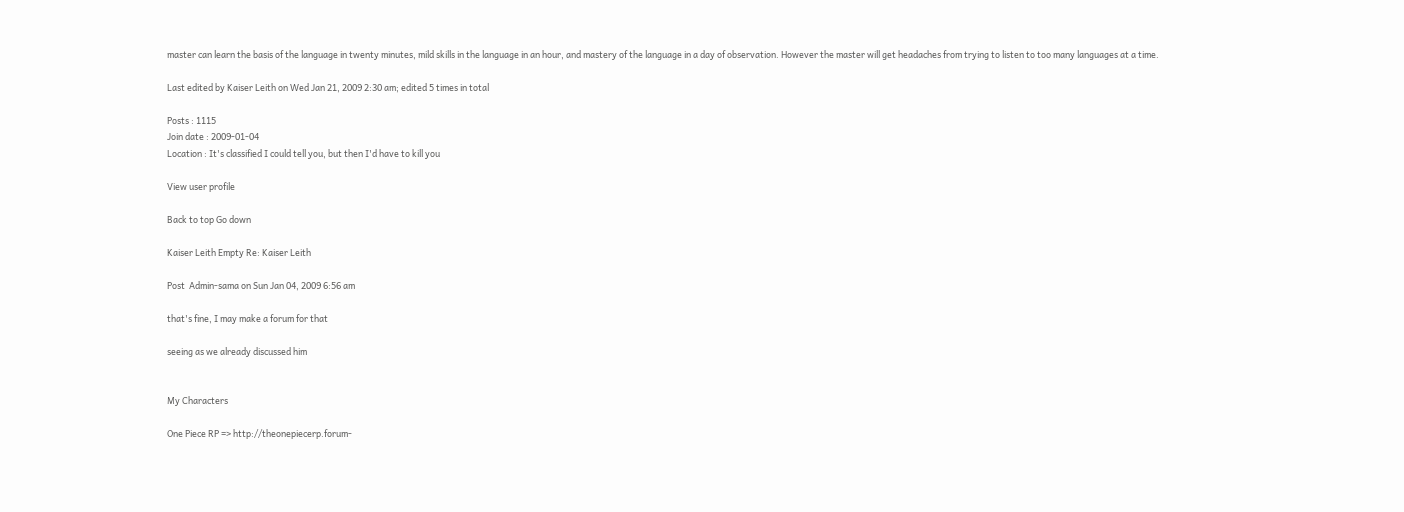master can learn the basis of the language in twenty minutes, mild skills in the language in an hour, and mastery of the language in a day of observation. However the master will get headaches from trying to listen to too many languages at a time.

Last edited by Kaiser Leith on Wed Jan 21, 2009 2:30 am; edited 5 times in total

Posts : 1115
Join date : 2009-01-04
Location : It's classified I could tell you, but then I'd have to kill you

View user profile

Back to top Go down

Kaiser Leith Empty Re: Kaiser Leith

Post  Admin-sama on Sun Jan 04, 2009 6:56 am

that's fine, I may make a forum for that

seeing as we already discussed him


My Characters

One Piece RP => http://theonepiecerp.forum-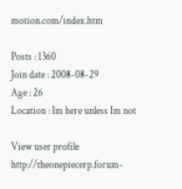motion.com/index.htm

Posts : 1360
Join date : 2008-08-29
Age : 26
Location : Im here unless Im not

View user profile http://theonepiecerp.forum-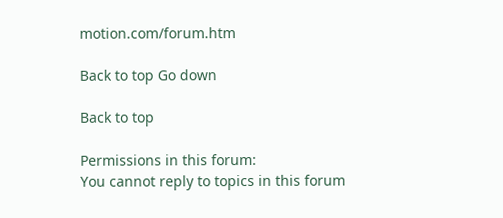motion.com/forum.htm

Back to top Go down

Back to top

Permissions in this forum:
You cannot reply to topics in this forum